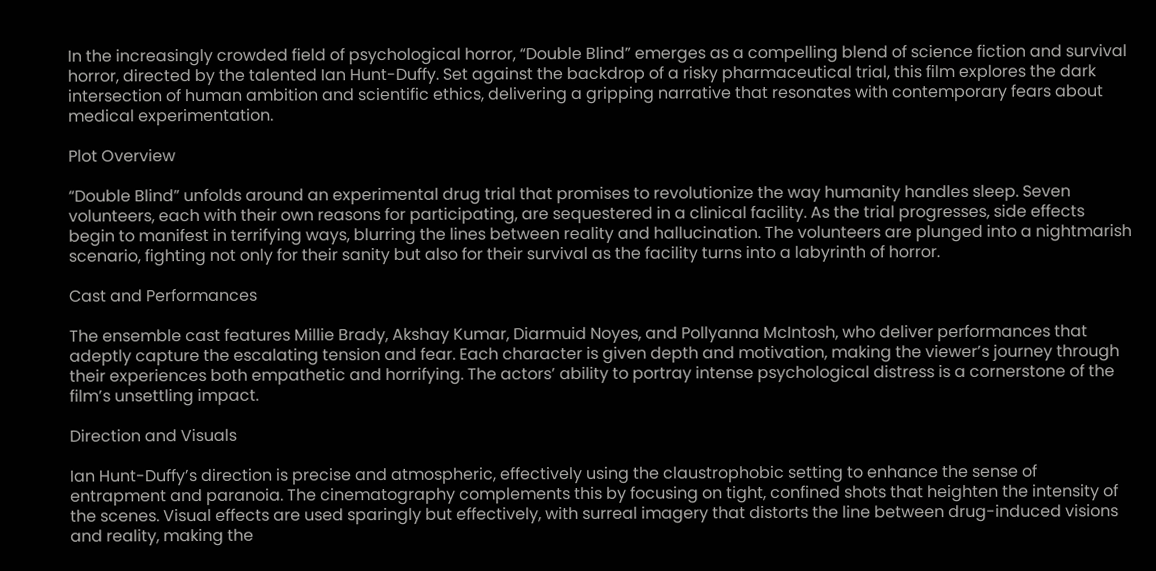In the increasingly crowded field of psychological horror, “Double Blind” emerges as a compelling blend of science fiction and survival horror, directed by the talented Ian Hunt-Duffy. Set against the backdrop of a risky pharmaceutical trial, this film explores the dark intersection of human ambition and scientific ethics, delivering a gripping narrative that resonates with contemporary fears about medical experimentation.

Plot Overview

“Double Blind” unfolds around an experimental drug trial that promises to revolutionize the way humanity handles sleep. Seven volunteers, each with their own reasons for participating, are sequestered in a clinical facility. As the trial progresses, side effects begin to manifest in terrifying ways, blurring the lines between reality and hallucination. The volunteers are plunged into a nightmarish scenario, fighting not only for their sanity but also for their survival as the facility turns into a labyrinth of horror.

Cast and Performances

The ensemble cast features Millie Brady, Akshay Kumar, Diarmuid Noyes, and Pollyanna McIntosh, who deliver performances that adeptly capture the escalating tension and fear. Each character is given depth and motivation, making the viewer’s journey through their experiences both empathetic and horrifying. The actors’ ability to portray intense psychological distress is a cornerstone of the film’s unsettling impact.

Direction and Visuals

Ian Hunt-Duffy’s direction is precise and atmospheric, effectively using the claustrophobic setting to enhance the sense of entrapment and paranoia. The cinematography complements this by focusing on tight, confined shots that heighten the intensity of the scenes. Visual effects are used sparingly but effectively, with surreal imagery that distorts the line between drug-induced visions and reality, making the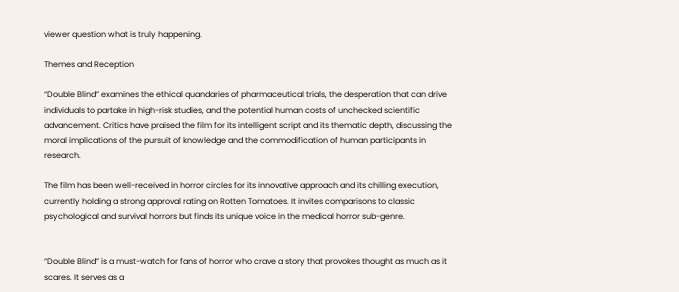viewer question what is truly happening.

Themes and Reception

“Double Blind” examines the ethical quandaries of pharmaceutical trials, the desperation that can drive individuals to partake in high-risk studies, and the potential human costs of unchecked scientific advancement. Critics have praised the film for its intelligent script and its thematic depth, discussing the moral implications of the pursuit of knowledge and the commodification of human participants in research.

The film has been well-received in horror circles for its innovative approach and its chilling execution, currently holding a strong approval rating on Rotten Tomatoes. It invites comparisons to classic psychological and survival horrors but finds its unique voice in the medical horror sub-genre.


“Double Blind” is a must-watch for fans of horror who crave a story that provokes thought as much as it scares. It serves as a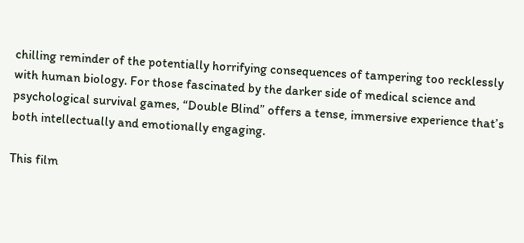chilling reminder of the potentially horrifying consequences of tampering too recklessly with human biology. For those fascinated by the darker side of medical science and psychological survival games, “Double Blind” offers a tense, immersive experience that’s both intellectually and emotionally engaging.

This film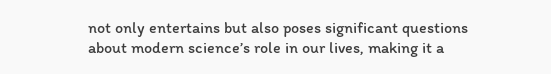not only entertains but also poses significant questions about modern science’s role in our lives, making it a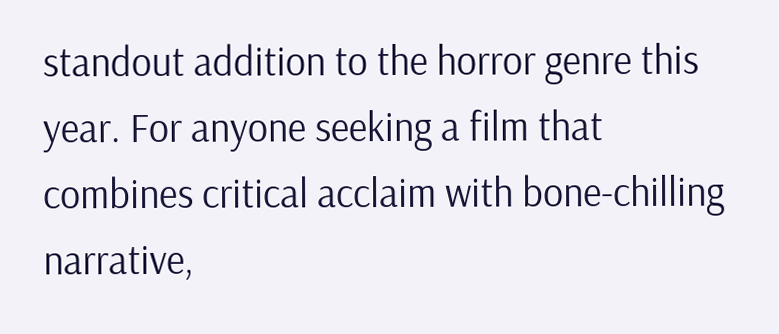standout addition to the horror genre this year. For anyone seeking a film that combines critical acclaim with bone-chilling narrative,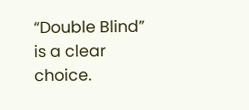“Double Blind” is a clear choice.